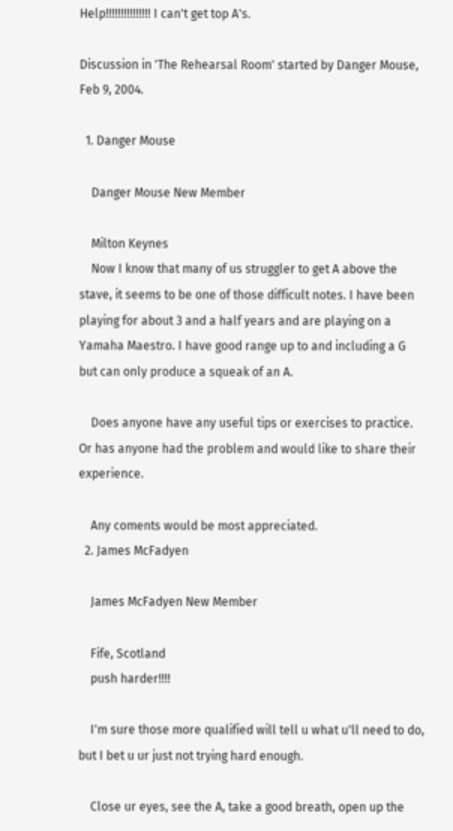Help!!!!!!!!!!!!!!! I can't get top A's.

Discussion in 'The Rehearsal Room' started by Danger Mouse, Feb 9, 2004.

  1. Danger Mouse

    Danger Mouse New Member

    Milton Keynes
    Now I know that many of us struggler to get A above the stave, it seems to be one of those difficult notes. I have been playing for about 3 and a half years and are playing on a Yamaha Maestro. I have good range up to and including a G but can only produce a squeak of an A.

    Does anyone have any useful tips or exercises to practice. Or has anyone had the problem and would like to share their experience.

    Any coments would be most appreciated.
  2. James McFadyen

    James McFadyen New Member

    Fife, Scotland
    push harder!!!!

    I'm sure those more qualified will tell u what u'll need to do, but I bet u ur just not trying hard enough.

    Close ur eyes, see the A, take a good breath, open up the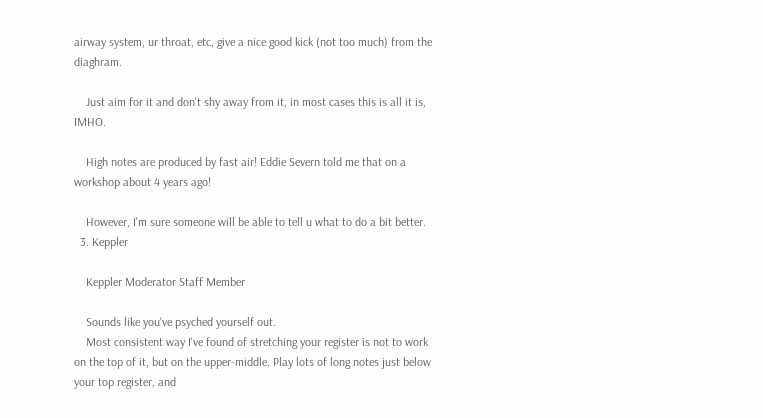airway system, ur throat, etc, give a nice good kick (not too much) from the diaghram.

    Just aim for it and don't shy away from it, in most cases this is all it is, IMHO.

    High notes are produced by fast air! Eddie Severn told me that on a workshop about 4 years ago!

    However, I'm sure someone will be able to tell u what to do a bit better.
  3. Keppler

    Keppler Moderator Staff Member

    Sounds like you've psyched yourself out.
    Most consistent way I've found of stretching your register is not to work on the top of it, but on the upper-middle. Play lots of long notes just below your top register, and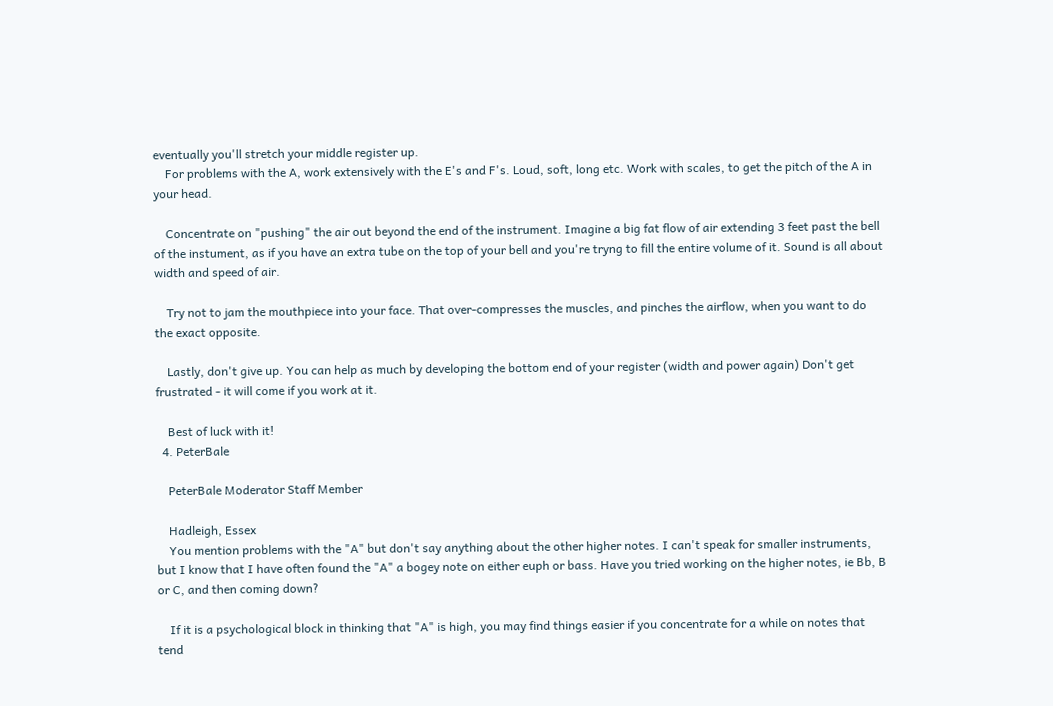eventually you'll stretch your middle register up.
    For problems with the A, work extensively with the E's and F's. Loud, soft, long etc. Work with scales, to get the pitch of the A in your head.

    Concentrate on "pushing" the air out beyond the end of the instrument. Imagine a big fat flow of air extending 3 feet past the bell of the instument, as if you have an extra tube on the top of your bell and you're tryng to fill the entire volume of it. Sound is all about width and speed of air.

    Try not to jam the mouthpiece into your face. That over-compresses the muscles, and pinches the airflow, when you want to do the exact opposite.

    Lastly, don't give up. You can help as much by developing the bottom end of your register (width and power again) Don't get frustrated - it will come if you work at it.

    Best of luck with it!
  4. PeterBale

    PeterBale Moderator Staff Member

    Hadleigh, Essex
    You mention problems with the "A" but don't say anything about the other higher notes. I can't speak for smaller instruments, but I know that I have often found the "A" a bogey note on either euph or bass. Have you tried working on the higher notes, ie Bb, B or C, and then coming down?

    If it is a psychological block in thinking that "A" is high, you may find things easier if you concentrate for a while on notes that tend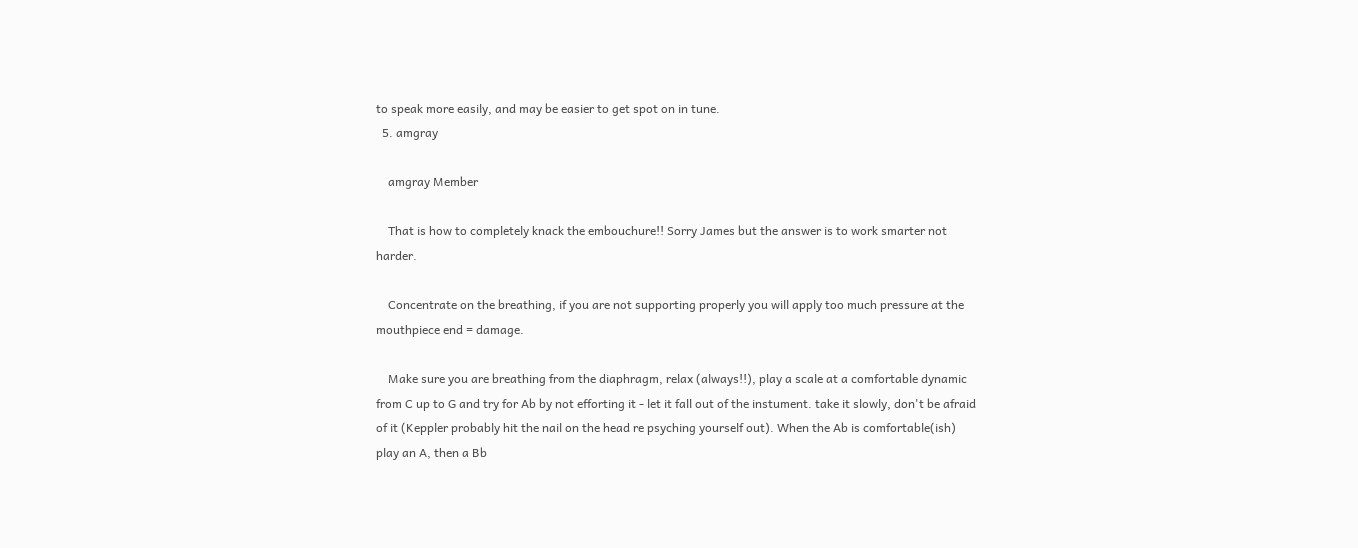to speak more easily, and may be easier to get spot on in tune.
  5. amgray

    amgray Member

    That is how to completely knack the embouchure!! Sorry James but the answer is to work smarter not harder.

    Concentrate on the breathing, if you are not supporting properly you will apply too much pressure at the mouthpiece end = damage.

    Make sure you are breathing from the diaphragm, relax (always!!), play a scale at a comfortable dynamic from C up to G and try for Ab by not efforting it - let it fall out of the instument. take it slowly, don't be afraid of it (Keppler probably hit the nail on the head re psyching yourself out). When the Ab is comfortable(ish) play an A, then a Bb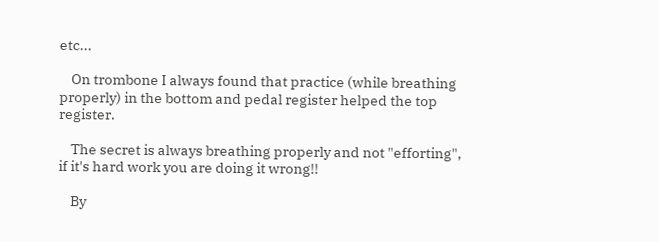etc...

    On trombone I always found that practice (while breathing properly) in the bottom and pedal register helped the top register.

    The secret is always breathing properly and not "efforting", if it's hard work you are doing it wrong!!

    By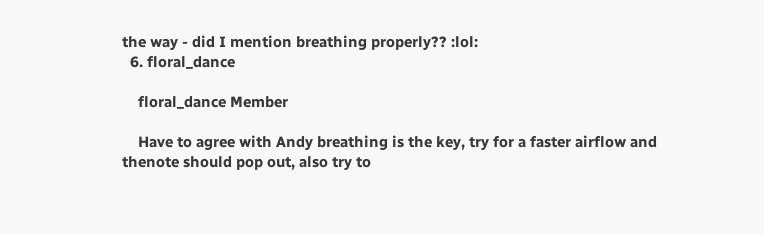the way - did I mention breathing properly?? :lol:
  6. floral_dance

    floral_dance Member

    Have to agree with Andy breathing is the key, try for a faster airflow and thenote should pop out, also try to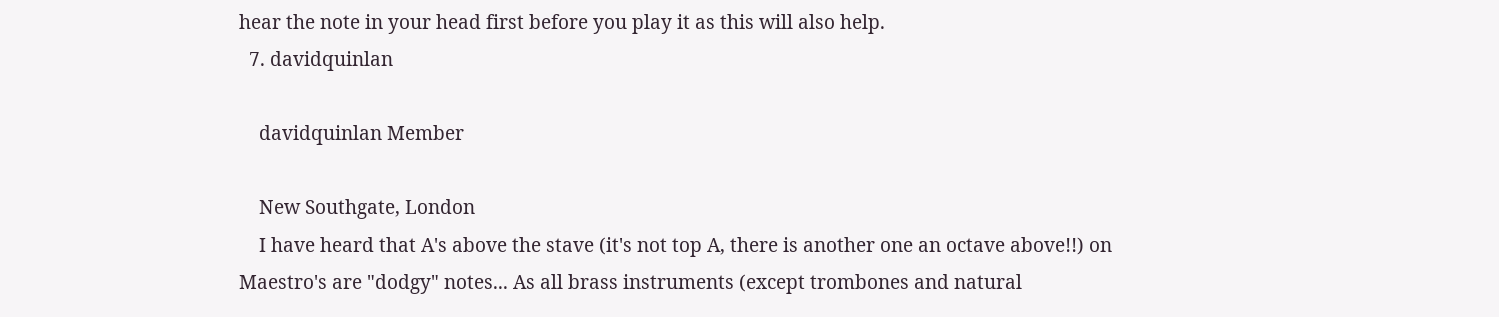hear the note in your head first before you play it as this will also help.
  7. davidquinlan

    davidquinlan Member

    New Southgate, London
    I have heard that A's above the stave (it's not top A, there is another one an octave above!!) on Maestro's are "dodgy" notes... As all brass instruments (except trombones and natural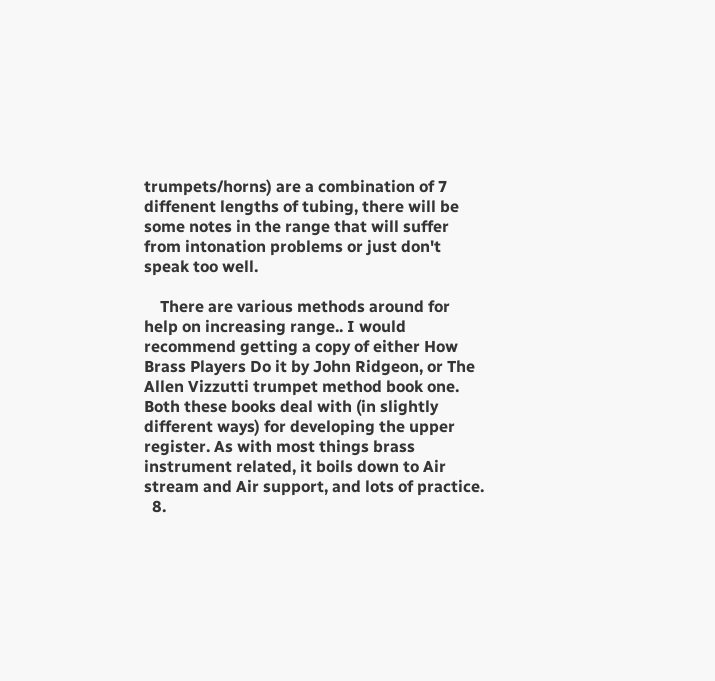trumpets/horns) are a combination of 7 diffenent lengths of tubing, there will be some notes in the range that will suffer from intonation problems or just don't speak too well.

    There are various methods around for help on increasing range.. I would recommend getting a copy of either How Brass Players Do it by John Ridgeon, or The Allen Vizzutti trumpet method book one. Both these books deal with (in slightly different ways) for developing the upper register. As with most things brass instrument related, it boils down to Air stream and Air support, and lots of practice.
  8.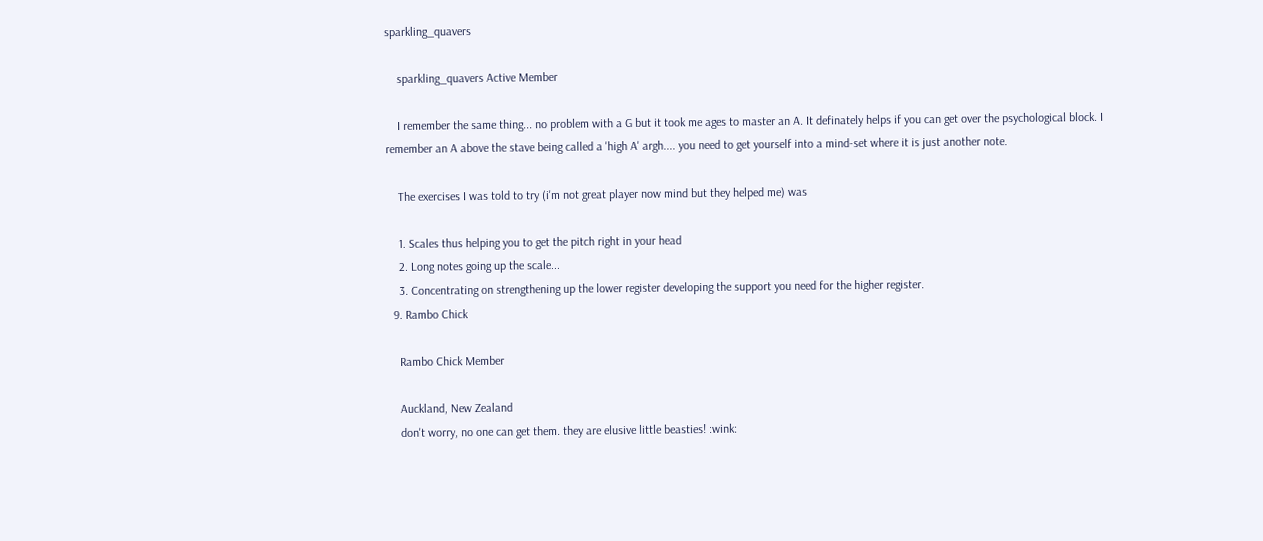sparkling_quavers

    sparkling_quavers Active Member

    I remember the same thing... no problem with a G but it took me ages to master an A. It definately helps if you can get over the psychological block. I remember an A above the stave being called a 'high A' argh.... you need to get yourself into a mind-set where it is just another note.

    The exercises I was told to try (i'm not great player now mind but they helped me) was

    1. Scales thus helping you to get the pitch right in your head
    2. Long notes going up the scale...
    3. Concentrating on strengthening up the lower register developing the support you need for the higher register.
  9. Rambo Chick

    Rambo Chick Member

    Auckland, New Zealand
    don't worry, no one can get them. they are elusive little beasties! :wink: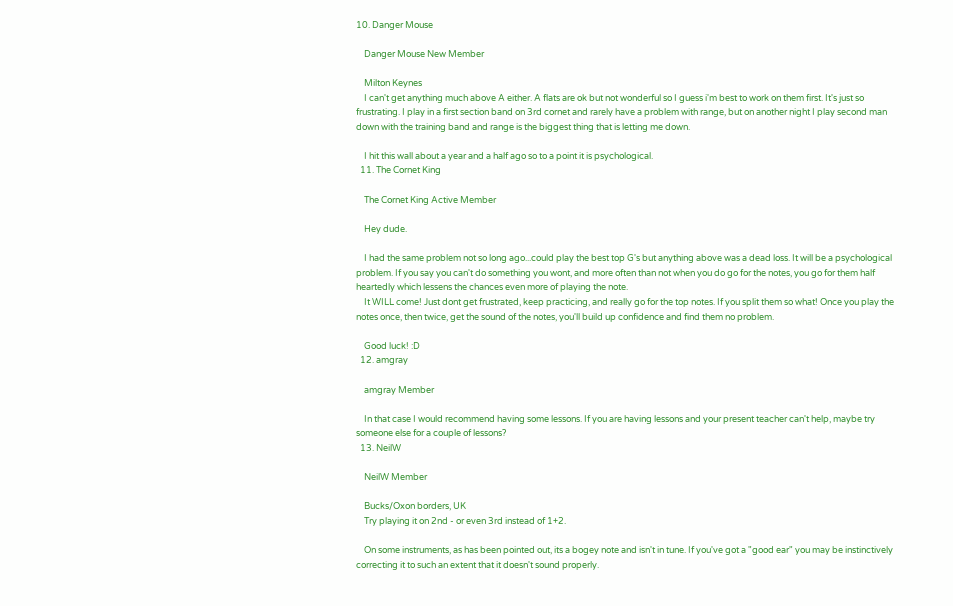10. Danger Mouse

    Danger Mouse New Member

    Milton Keynes
    I can't get anything much above A either. A flats are ok but not wonderful so I guess i'm best to work on them first. It's just so frustrating. I play in a first section band on 3rd cornet and rarely have a problem with range, but on another night I play second man down with the training band and range is the biggest thing that is letting me down.

    I hit this wall about a year and a half ago so to a point it is psychological.
  11. The Cornet King

    The Cornet King Active Member

    Hey dude.

    I had the same problem not so long ago...could play the best top G's but anything above was a dead loss. It will be a psychological problem. If you say you can't do something you wont, and more often than not when you do go for the notes, you go for them half heartedly which lessens the chances even more of playing the note.
    It WILL come! Just dont get frustrated, keep practicing, and really go for the top notes. If you split them so what! Once you play the notes once, then twice, get the sound of the notes, you'll build up confidence and find them no problem.

    Good luck! :D
  12. amgray

    amgray Member

    In that case I would recommend having some lessons. If you are having lessons and your present teacher can't help, maybe try someone else for a couple of lessons?
  13. NeilW

    NeilW Member

    Bucks/Oxon borders, UK
    Try playing it on 2nd - or even 3rd instead of 1+2.

    On some instruments, as has been pointed out, its a bogey note and isn't in tune. If you've got a "good ear" you may be instinctively correcting it to such an extent that it doesn't sound properly.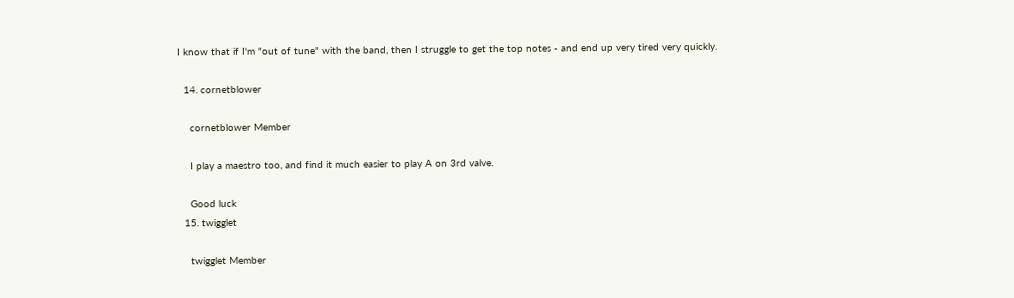I know that if I'm "out of tune" with the band, then I struggle to get the top notes - and end up very tired very quickly.

  14. cornetblower

    cornetblower Member

    I play a maestro too, and find it much easier to play A on 3rd valve.

    Good luck
  15. twigglet

    twigglet Member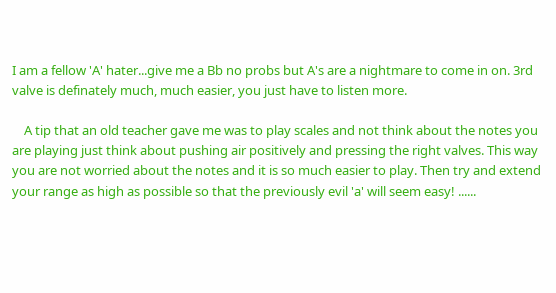I am a fellow 'A' hater...give me a Bb no probs but A's are a nightmare to come in on. 3rd valve is definately much, much easier, you just have to listen more.

    A tip that an old teacher gave me was to play scales and not think about the notes you are playing just think about pushing air positively and pressing the right valves. This way you are not worried about the notes and it is so much easier to play. Then try and extend your range as high as possible so that the previously evil 'a' will seem easy! ......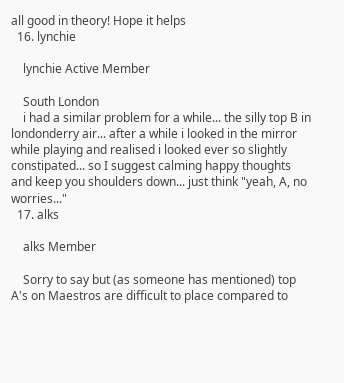all good in theory! Hope it helps
  16. lynchie

    lynchie Active Member

    South London
    i had a similar problem for a while... the silly top B in londonderry air... after a while i looked in the mirror while playing and realised i looked ever so slightly constipated... so I suggest calming happy thoughts and keep you shoulders down... just think "yeah, A, no worries..."
  17. alks

    alks Member

    Sorry to say but (as someone has mentioned) top A's on Maestros are difficult to place compared to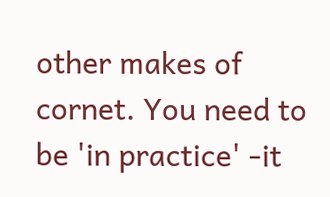other makes of cornet. You need to be 'in practice' -it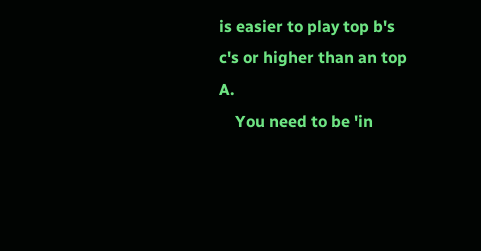is easier to play top b's c's or higher than an top A.
    You need to be 'in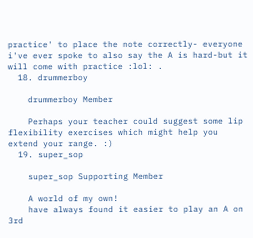practice' to place the note correctly- everyone i've ever spoke to also say the A is hard-but it will come with practice :lol: .
  18. drummerboy

    drummerboy Member

    Perhaps your teacher could suggest some lip flexibility exercises which might help you extend your range. :)
  19. super_sop

    super_sop Supporting Member

    A world of my own!
    have always found it easier to play an A on 3rd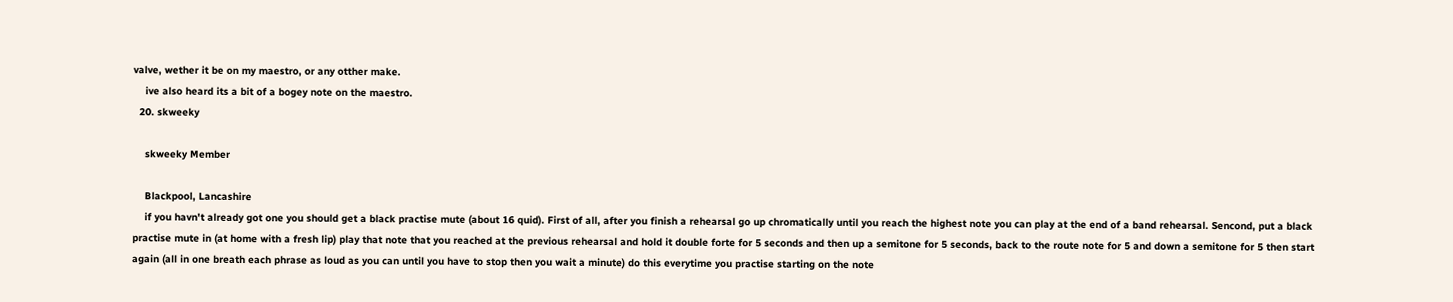valve, wether it be on my maestro, or any otther make.
    ive also heard its a bit of a bogey note on the maestro.
  20. skweeky

    skweeky Member

    Blackpool, Lancashire
    if you havn't already got one you should get a black practise mute (about 16 quid). First of all, after you finish a rehearsal go up chromatically until you reach the highest note you can play at the end of a band rehearsal. Sencond, put a black practise mute in (at home with a fresh lip) play that note that you reached at the previous rehearsal and hold it double forte for 5 seconds and then up a semitone for 5 seconds, back to the route note for 5 and down a semitone for 5 then start again (all in one breath each phrase as loud as you can until you have to stop then you wait a minute) do this everytime you practise starting on the note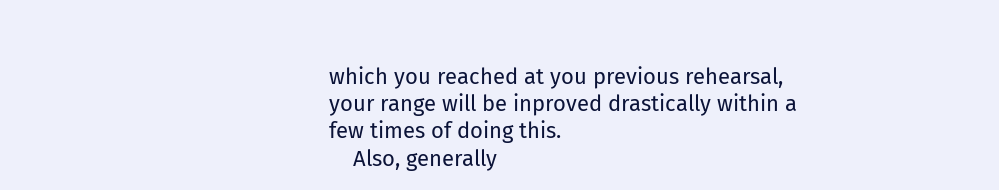which you reached at you previous rehearsal, your range will be inproved drastically within a few times of doing this.
    Also, generally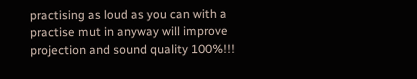practising as loud as you can with a practise mut in anyway will improve projection and sound quality 100%!!!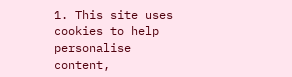1. This site uses cookies to help personalise content,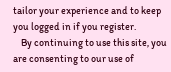tailor your experience and to keep you logged in if you register.
    By continuing to use this site, you are consenting to our use of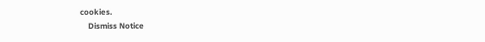cookies.
    Dismiss Notice